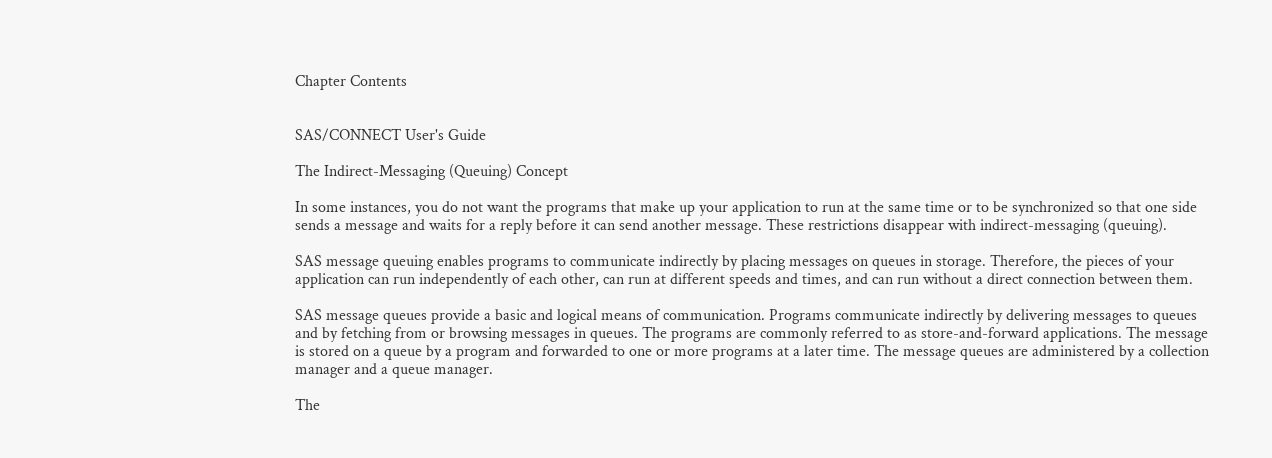Chapter Contents


SAS/CONNECT User's Guide

The Indirect-Messaging (Queuing) Concept

In some instances, you do not want the programs that make up your application to run at the same time or to be synchronized so that one side sends a message and waits for a reply before it can send another message. These restrictions disappear with indirect-messaging (queuing).

SAS message queuing enables programs to communicate indirectly by placing messages on queues in storage. Therefore, the pieces of your application can run independently of each other, can run at different speeds and times, and can run without a direct connection between them.

SAS message queues provide a basic and logical means of communication. Programs communicate indirectly by delivering messages to queues and by fetching from or browsing messages in queues. The programs are commonly referred to as store-and-forward applications. The message is stored on a queue by a program and forwarded to one or more programs at a later time. The message queues are administered by a collection manager and a queue manager.

The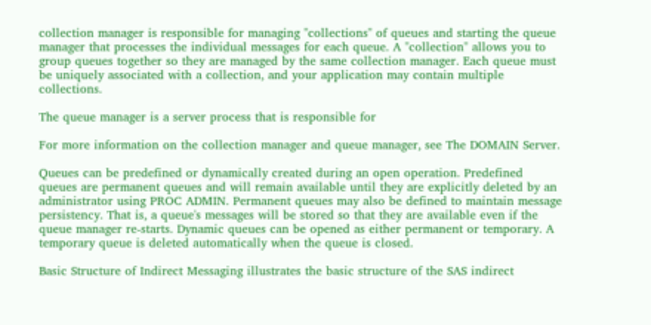collection manager is responsible for managing "collections" of queues and starting the queue manager that processes the individual messages for each queue. A "collection" allows you to group queues together so they are managed by the same collection manager. Each queue must be uniquely associated with a collection, and your application may contain multiple collections.

The queue manager is a server process that is responsible for

For more information on the collection manager and queue manager, see The DOMAIN Server.

Queues can be predefined or dynamically created during an open operation. Predefined queues are permanent queues and will remain available until they are explicitly deleted by an administrator using PROC ADMIN. Permanent queues may also be defined to maintain message persistency. That is, a queue's messages will be stored so that they are available even if the queue manager re-starts. Dynamic queues can be opened as either permanent or temporary. A temporary queue is deleted automatically when the queue is closed.

Basic Structure of Indirect Messaging illustrates the basic structure of the SAS indirect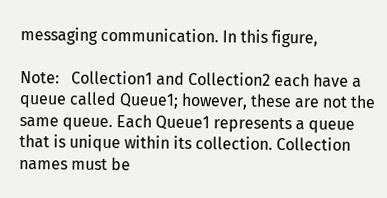messaging communication. In this figure,

Note:   Collection1 and Collection2 each have a queue called Queue1; however, these are not the same queue. Each Queue1 represents a queue that is unique within its collection. Collection names must be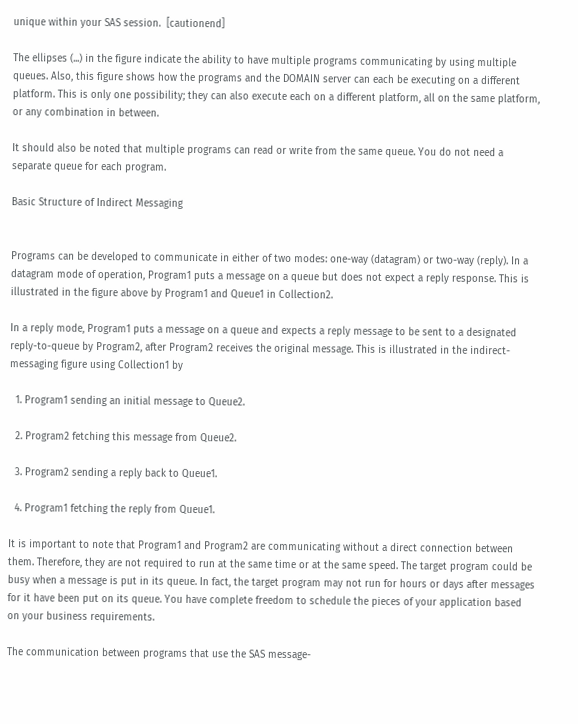unique within your SAS session.  [cautionend]

The ellipses (...) in the figure indicate the ability to have multiple programs communicating by using multiple queues. Also, this figure shows how the programs and the DOMAIN server can each be executing on a different platform. This is only one possibility; they can also execute each on a different platform, all on the same platform, or any combination in between.

It should also be noted that multiple programs can read or write from the same queue. You do not need a separate queue for each program.

Basic Structure of Indirect Messaging


Programs can be developed to communicate in either of two modes: one-way (datagram) or two-way (reply). In a datagram mode of operation, Program1 puts a message on a queue but does not expect a reply response. This is illustrated in the figure above by Program1 and Queue1 in Collection2.

In a reply mode, Program1 puts a message on a queue and expects a reply message to be sent to a designated reply-to-queue by Program2, after Program2 receives the original message. This is illustrated in the indirect-messaging figure using Collection1 by

  1. Program1 sending an initial message to Queue2.

  2. Program2 fetching this message from Queue2.

  3. Program2 sending a reply back to Queue1.

  4. Program1 fetching the reply from Queue1.

It is important to note that Program1 and Program2 are communicating without a direct connection between them. Therefore, they are not required to run at the same time or at the same speed. The target program could be busy when a message is put in its queue. In fact, the target program may not run for hours or days after messages for it have been put on its queue. You have complete freedom to schedule the pieces of your application based on your business requirements.

The communication between programs that use the SAS message-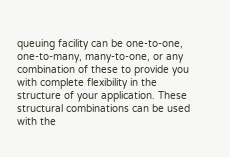queuing facility can be one-to-one, one-to-many, many-to-one, or any combination of these to provide you with complete flexibility in the structure of your application. These structural combinations can be used with the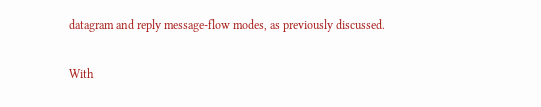datagram and reply message-flow modes, as previously discussed.

With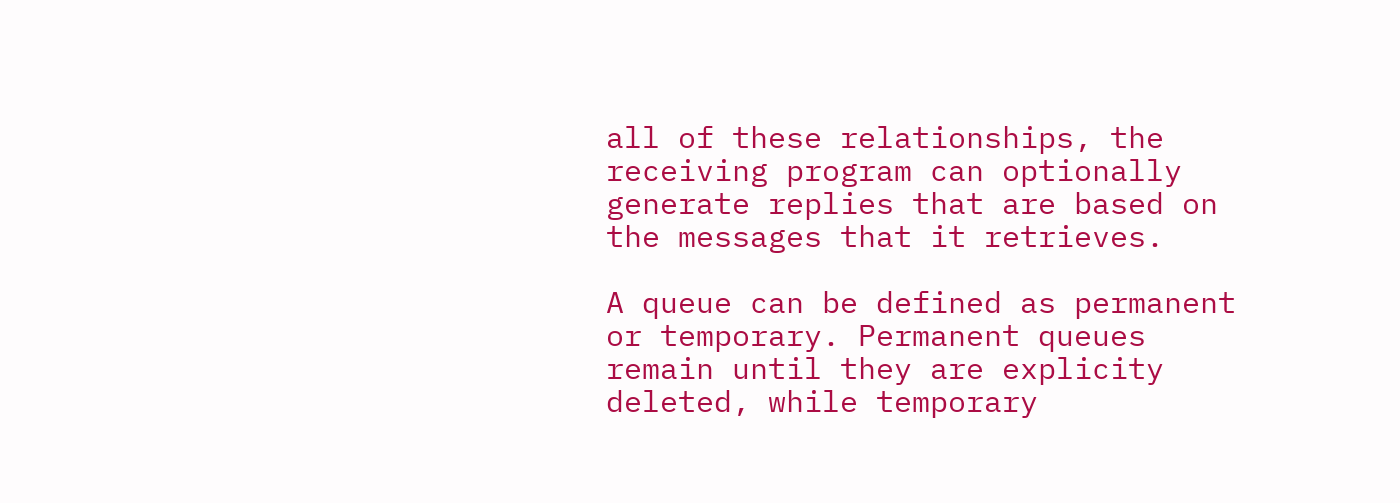all of these relationships, the receiving program can optionally generate replies that are based on the messages that it retrieves.

A queue can be defined as permanent or temporary. Permanent queues remain until they are explicity deleted, while temporary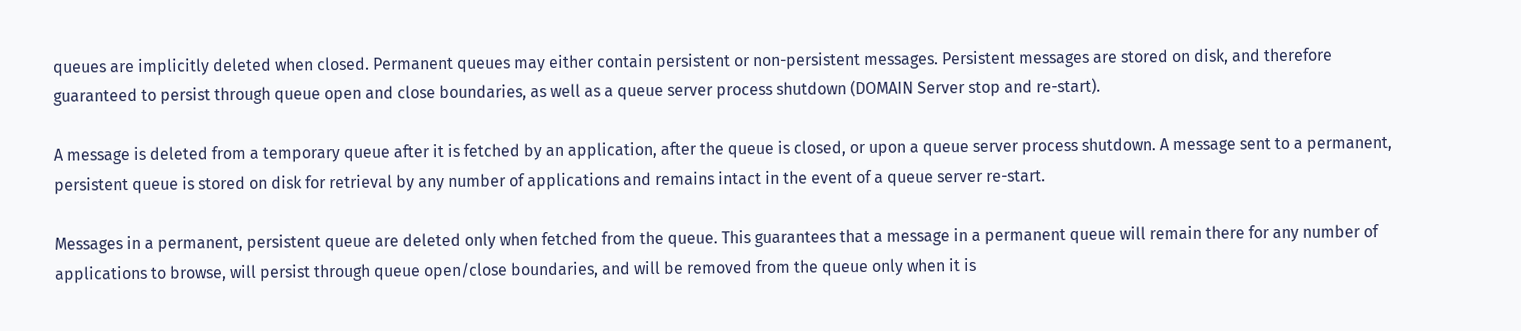queues are implicitly deleted when closed. Permanent queues may either contain persistent or non-persistent messages. Persistent messages are stored on disk, and therefore guaranteed to persist through queue open and close boundaries, as well as a queue server process shutdown (DOMAIN Server stop and re-start).

A message is deleted from a temporary queue after it is fetched by an application, after the queue is closed, or upon a queue server process shutdown. A message sent to a permanent, persistent queue is stored on disk for retrieval by any number of applications and remains intact in the event of a queue server re-start.

Messages in a permanent, persistent queue are deleted only when fetched from the queue. This guarantees that a message in a permanent queue will remain there for any number of applications to browse, will persist through queue open/close boundaries, and will be removed from the queue only when it is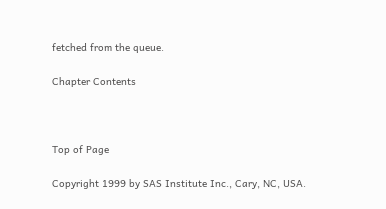fetched from the queue.

Chapter Contents



Top of Page

Copyright 1999 by SAS Institute Inc., Cary, NC, USA.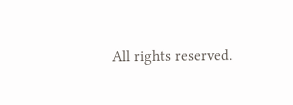All rights reserved.